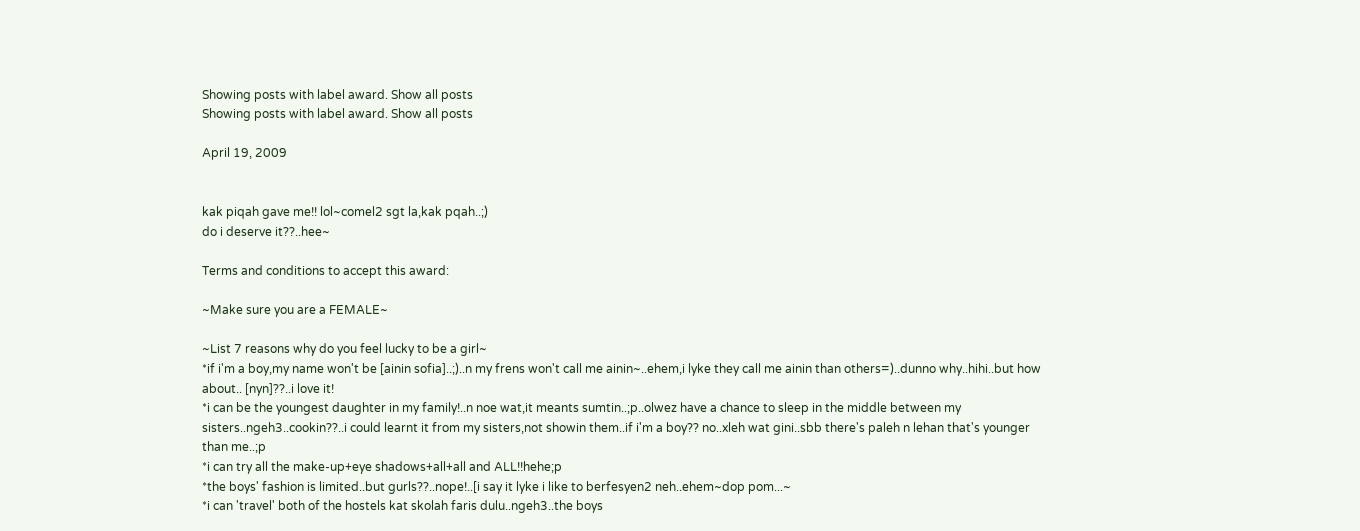Showing posts with label award. Show all posts
Showing posts with label award. Show all posts

April 19, 2009


kak piqah gave me!! lol~comel2 sgt la,kak pqah..;)
do i deserve it??..hee~

Terms and conditions to accept this award:

~Make sure you are a FEMALE~

~List 7 reasons why do you feel lucky to be a girl~
*if i'm a boy,my name won't be [ainin sofia]..;)..n my frens won't call me ainin~..ehem,i lyke they call me ainin than others=)..dunno why..hihi..but how about.. [nyn]??..i love it!
*i can be the youngest daughter in my family!..n noe wat,it meants sumtin..;p..olwez have a chance to sleep in the middle between my sisters..ngeh3..cookin??..i could learnt it from my sisters,not showin them..if i'm a boy?? no..xleh wat gini..sbb there's paleh n lehan that's younger than me..;p
*i can try all the make-up+eye shadows+all+all and ALL!!hehe;p
*the boys' fashion is limited..but gurls??..nope!..[i say it lyke i like to berfesyen2 neh..ehem~dop pom...~
*i can 'travel' both of the hostels kat skolah faris dulu..ngeh3..the boys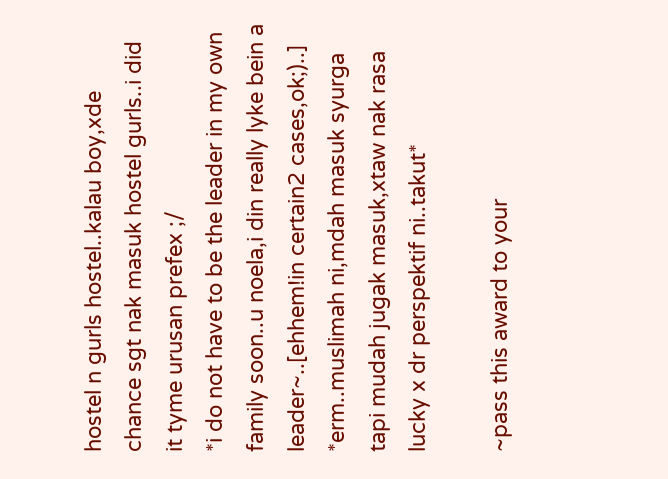hostel n gurls hostel..kalau boy,xde chance sgt nak masuk hostel gurls..i did it tyme urusan prefex ;/
*i do not have to be the leader in my own family soon..u noela,i din really lyke bein a leader~..[ehhem!in certain2 cases,ok;)..]
*erm..muslimah ni,mdah masuk syurga tapi mudah jugak masuk,xtaw nak rasa lucky x dr perspektif ni..takut*

~pass this award to your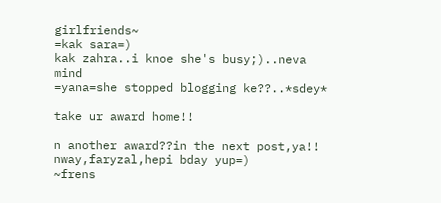girlfriends~
=kak sara=)
kak zahra..i knoe she's busy;)..neva mind
=yana=she stopped blogging ke??..*sdey*

take ur award home!!

n another award??in the next post,ya!!
nway,faryzal,hepi bday yup=)
~frens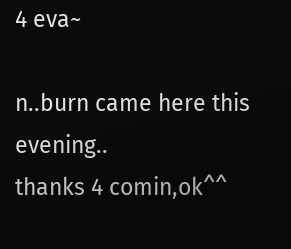4 eva~

n..burn came here this evening..
thanks 4 comin,ok^^